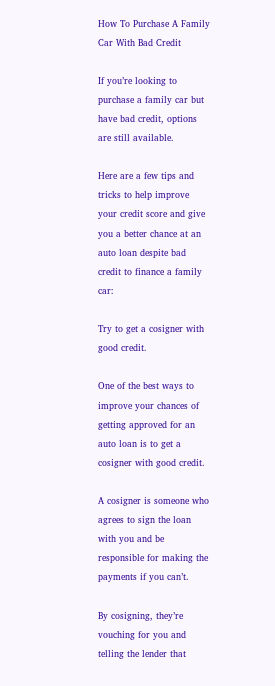How To Purchase A Family Car With Bad Credit

If you’re looking to purchase a family car but have bad credit, options are still available.

Here are a few tips and tricks to help improve your credit score and give you a better chance at an auto loan despite bad credit to finance a family car:

Try to get a cosigner with good credit.

One of the best ways to improve your chances of getting approved for an auto loan is to get a cosigner with good credit.

A cosigner is someone who agrees to sign the loan with you and be responsible for making the payments if you can’t.

By cosigning, they’re vouching for you and telling the lender that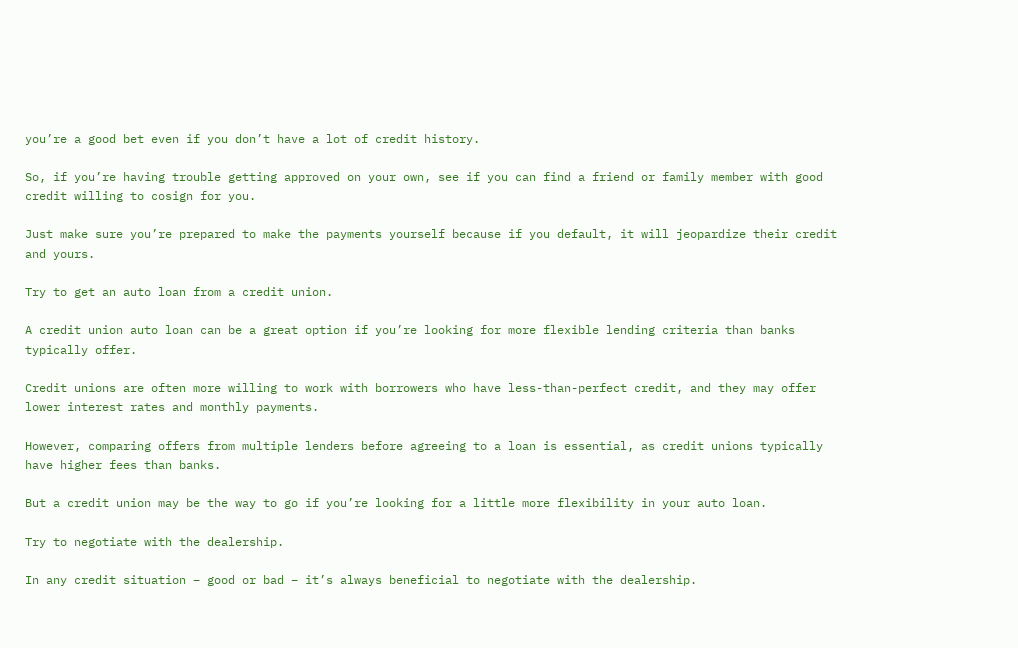you’re a good bet even if you don’t have a lot of credit history.

So, if you’re having trouble getting approved on your own, see if you can find a friend or family member with good credit willing to cosign for you.

Just make sure you’re prepared to make the payments yourself because if you default, it will jeopardize their credit and yours.

Try to get an auto loan from a credit union.

A credit union auto loan can be a great option if you’re looking for more flexible lending criteria than banks typically offer.

Credit unions are often more willing to work with borrowers who have less-than-perfect credit, and they may offer lower interest rates and monthly payments.

However, comparing offers from multiple lenders before agreeing to a loan is essential, as credit unions typically have higher fees than banks.

But a credit union may be the way to go if you’re looking for a little more flexibility in your auto loan.

Try to negotiate with the dealership.

In any credit situation – good or bad – it’s always beneficial to negotiate with the dealership.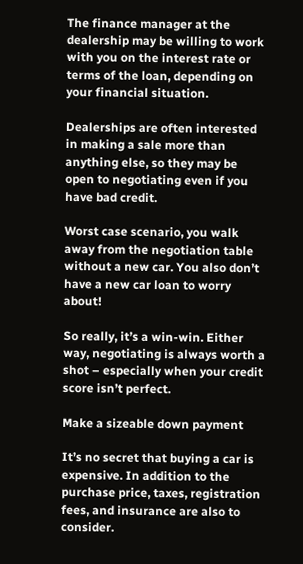The finance manager at the dealership may be willing to work with you on the interest rate or terms of the loan, depending on your financial situation.

Dealerships are often interested in making a sale more than anything else, so they may be open to negotiating even if you have bad credit.

Worst case scenario, you walk away from the negotiation table without a new car. You also don’t have a new car loan to worry about!

So really, it’s a win-win. Either way, negotiating is always worth a shot – especially when your credit score isn’t perfect.

Make a sizeable down payment

It’s no secret that buying a car is expensive. In addition to the purchase price, taxes, registration fees, and insurance are also to consider.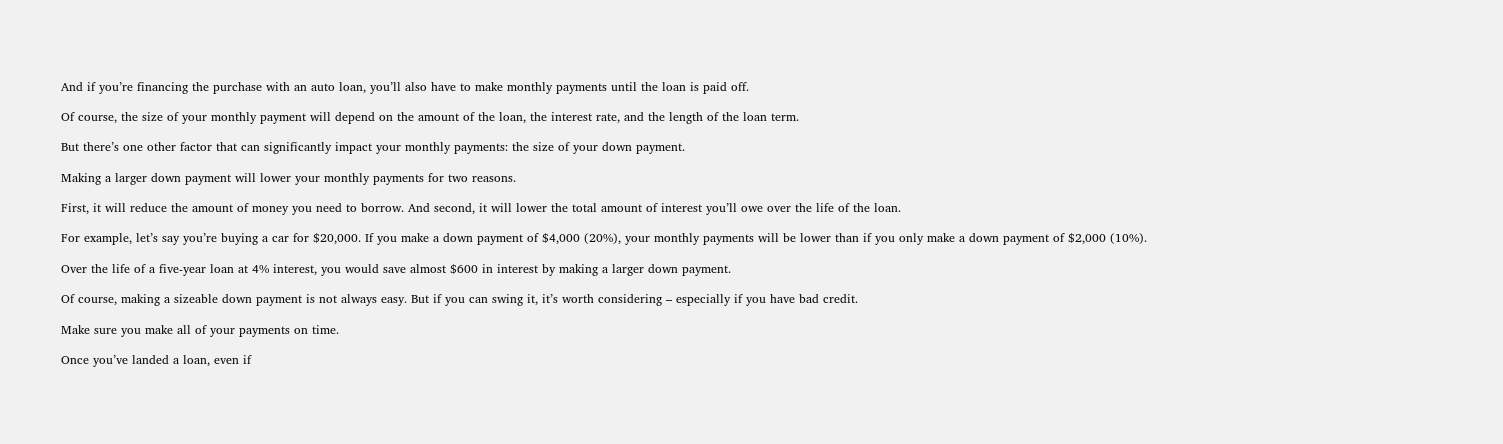And if you’re financing the purchase with an auto loan, you’ll also have to make monthly payments until the loan is paid off.

Of course, the size of your monthly payment will depend on the amount of the loan, the interest rate, and the length of the loan term.

But there’s one other factor that can significantly impact your monthly payments: the size of your down payment.

Making a larger down payment will lower your monthly payments for two reasons.

First, it will reduce the amount of money you need to borrow. And second, it will lower the total amount of interest you’ll owe over the life of the loan.

For example, let’s say you’re buying a car for $20,000. If you make a down payment of $4,000 (20%), your monthly payments will be lower than if you only make a down payment of $2,000 (10%).

Over the life of a five-year loan at 4% interest, you would save almost $600 in interest by making a larger down payment.

Of course, making a sizeable down payment is not always easy. But if you can swing it, it’s worth considering – especially if you have bad credit.

Make sure you make all of your payments on time.

Once you’ve landed a loan, even if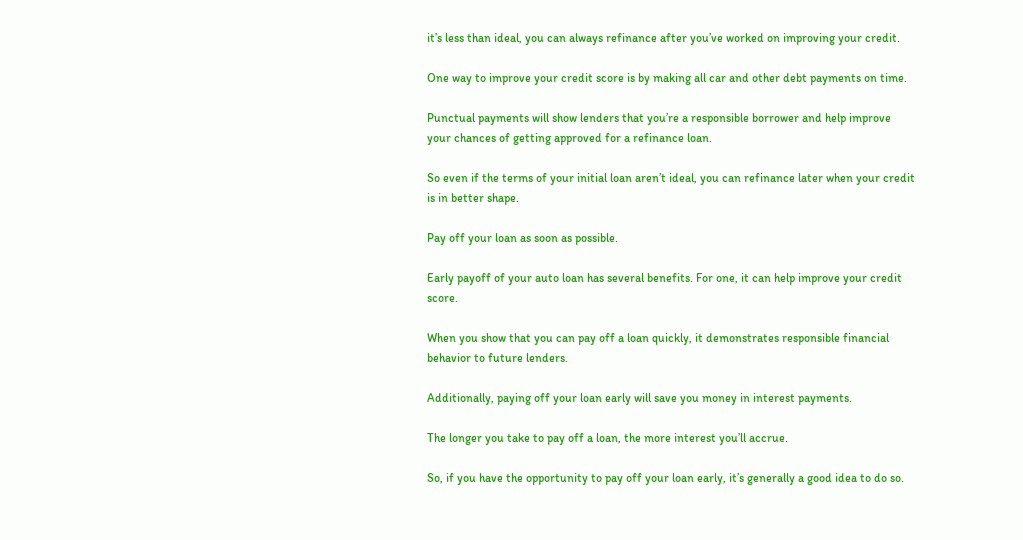it’s less than ideal, you can always refinance after you’ve worked on improving your credit.

One way to improve your credit score is by making all car and other debt payments on time.

Punctual payments will show lenders that you’re a responsible borrower and help improve your chances of getting approved for a refinance loan.

So even if the terms of your initial loan aren’t ideal, you can refinance later when your credit is in better shape.

Pay off your loan as soon as possible.

Early payoff of your auto loan has several benefits. For one, it can help improve your credit score.

When you show that you can pay off a loan quickly, it demonstrates responsible financial behavior to future lenders.

Additionally, paying off your loan early will save you money in interest payments.

The longer you take to pay off a loan, the more interest you’ll accrue.

So, if you have the opportunity to pay off your loan early, it’s generally a good idea to do so.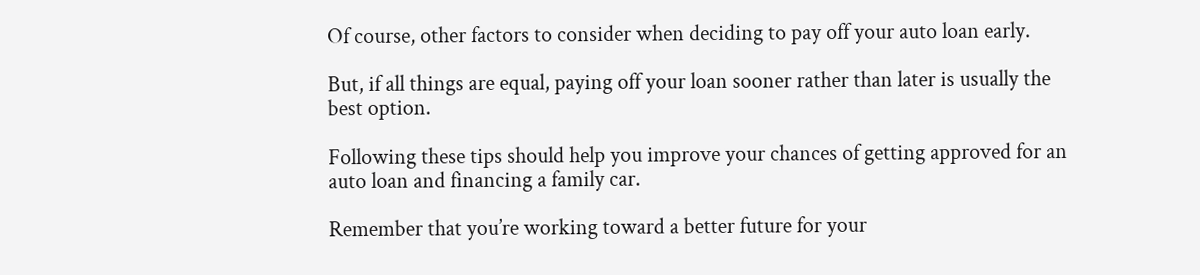Of course, other factors to consider when deciding to pay off your auto loan early.

But, if all things are equal, paying off your loan sooner rather than later is usually the best option.

Following these tips should help you improve your chances of getting approved for an auto loan and financing a family car.

Remember that you’re working toward a better future for your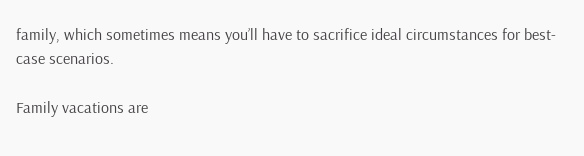family, which sometimes means you’ll have to sacrifice ideal circumstances for best-case scenarios.

Family vacations are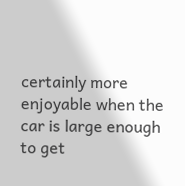certainly more enjoyable when the car is large enough to get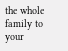the whole family to your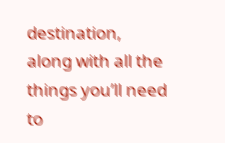destination, along with all the things you’ll need to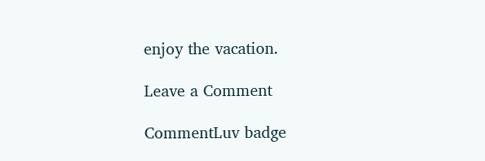enjoy the vacation.

Leave a Comment

CommentLuv badge